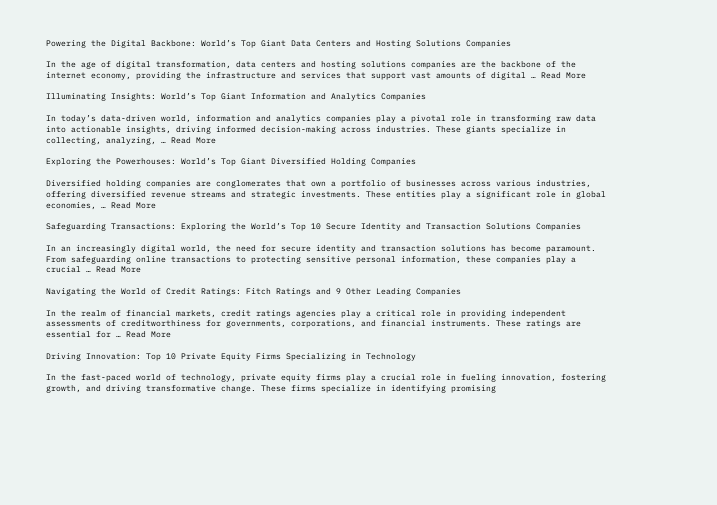Powering the Digital Backbone: World’s Top Giant Data Centers and Hosting Solutions Companies

In the age of digital transformation, data centers and hosting solutions companies are the backbone of the internet economy, providing the infrastructure and services that support vast amounts of digital … Read More

Illuminating Insights: World’s Top Giant Information and Analytics Companies

In today’s data-driven world, information and analytics companies play a pivotal role in transforming raw data into actionable insights, driving informed decision-making across industries. These giants specialize in collecting, analyzing, … Read More

Exploring the Powerhouses: World’s Top Giant Diversified Holding Companies

Diversified holding companies are conglomerates that own a portfolio of businesses across various industries, offering diversified revenue streams and strategic investments. These entities play a significant role in global economies, … Read More

Safeguarding Transactions: Exploring the World’s Top 10 Secure Identity and Transaction Solutions Companies

In an increasingly digital world, the need for secure identity and transaction solutions has become paramount. From safeguarding online transactions to protecting sensitive personal information, these companies play a crucial … Read More

Navigating the World of Credit Ratings: Fitch Ratings and 9 Other Leading Companies

In the realm of financial markets, credit ratings agencies play a critical role in providing independent assessments of creditworthiness for governments, corporations, and financial instruments. These ratings are essential for … Read More

Driving Innovation: Top 10 Private Equity Firms Specializing in Technology

In the fast-paced world of technology, private equity firms play a crucial role in fueling innovation, fostering growth, and driving transformative change. These firms specialize in identifying promising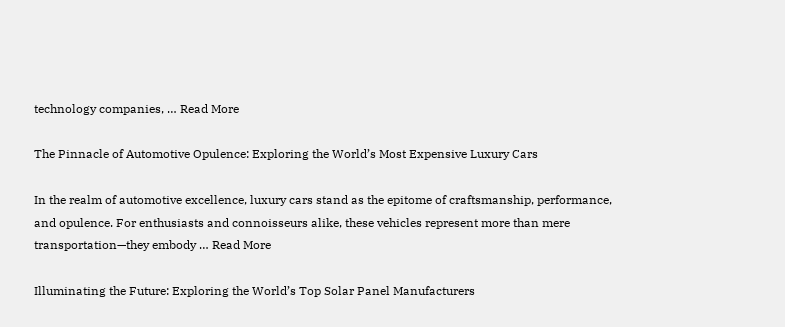technology companies, … Read More

The Pinnacle of Automotive Opulence: Exploring the World’s Most Expensive Luxury Cars

In the realm of automotive excellence, luxury cars stand as the epitome of craftsmanship, performance, and opulence. For enthusiasts and connoisseurs alike, these vehicles represent more than mere transportation—they embody … Read More

Illuminating the Future: Exploring the World’s Top Solar Panel Manufacturers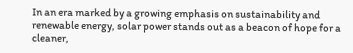In an era marked by a growing emphasis on sustainability and renewable energy, solar power stands out as a beacon of hope for a cleaner,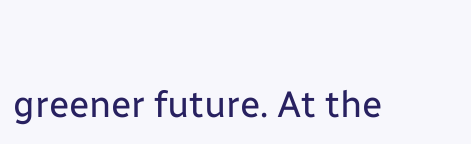greener future. At the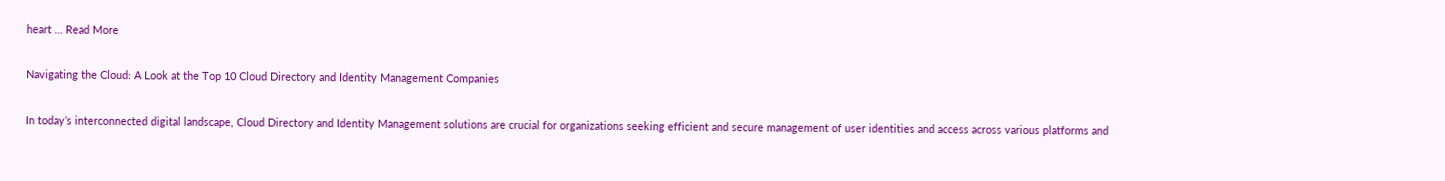heart … Read More

Navigating the Cloud: A Look at the Top 10 Cloud Directory and Identity Management Companies

In today’s interconnected digital landscape, Cloud Directory and Identity Management solutions are crucial for organizations seeking efficient and secure management of user identities and access across various platforms and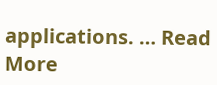applications. … Read More